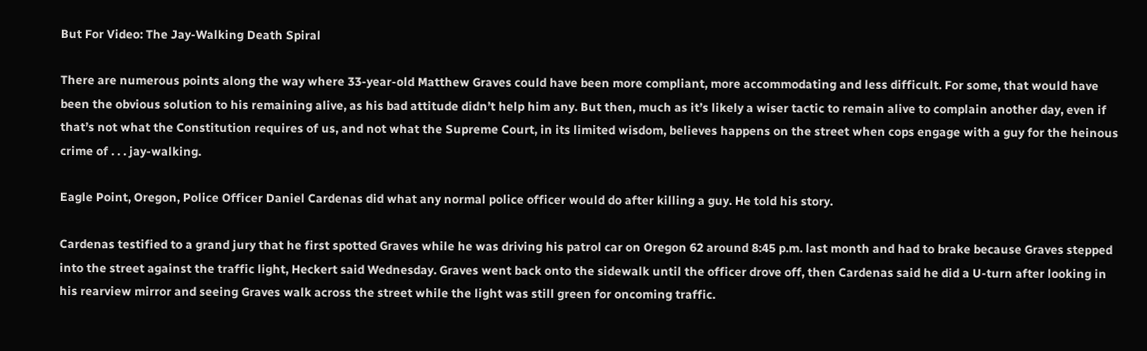But For Video: The Jay-Walking Death Spiral

There are numerous points along the way where 33-year-old Matthew Graves could have been more compliant, more accommodating and less difficult. For some, that would have been the obvious solution to his remaining alive, as his bad attitude didn’t help him any. But then, much as it’s likely a wiser tactic to remain alive to complain another day, even if that’s not what the Constitution requires of us, and not what the Supreme Court, in its limited wisdom, believes happens on the street when cops engage with a guy for the heinous crime of . . . jay-walking.

Eagle Point, Oregon, Police Officer Daniel Cardenas did what any normal police officer would do after killing a guy. He told his story.

Cardenas testified to a grand jury that he first spotted Graves while he was driving his patrol car on Oregon 62 around 8:45 p.m. last month and had to brake because Graves stepped into the street against the traffic light, Heckert said Wednesday. Graves went back onto the sidewalk until the officer drove off, then Cardenas said he did a U-turn after looking in his rearview mirror and seeing Graves walk across the street while the light was still green for oncoming traffic.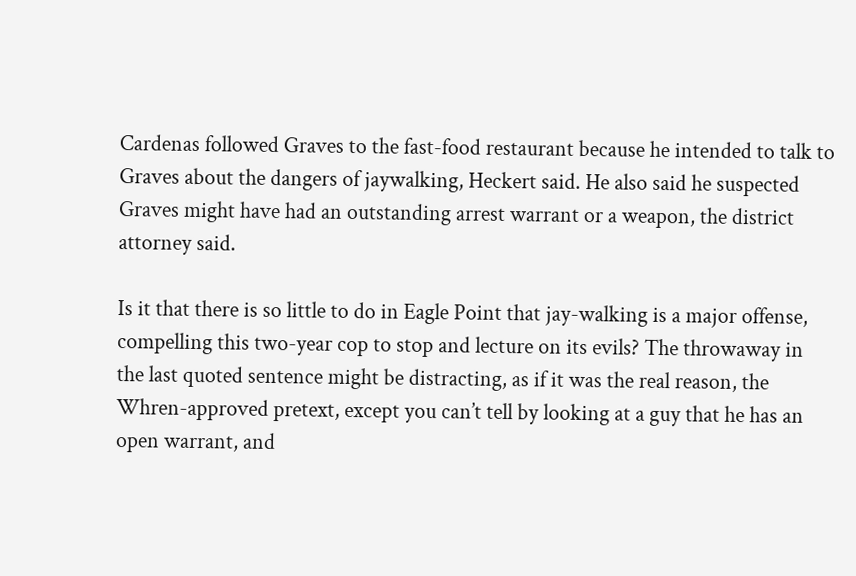Cardenas followed Graves to the fast-food restaurant because he intended to talk to Graves about the dangers of jaywalking, Heckert said. He also said he suspected Graves might have had an outstanding arrest warrant or a weapon, the district attorney said.

Is it that there is so little to do in Eagle Point that jay-walking is a major offense, compelling this two-year cop to stop and lecture on its evils? The throwaway in the last quoted sentence might be distracting, as if it was the real reason, the Whren-approved pretext, except you can’t tell by looking at a guy that he has an open warrant, and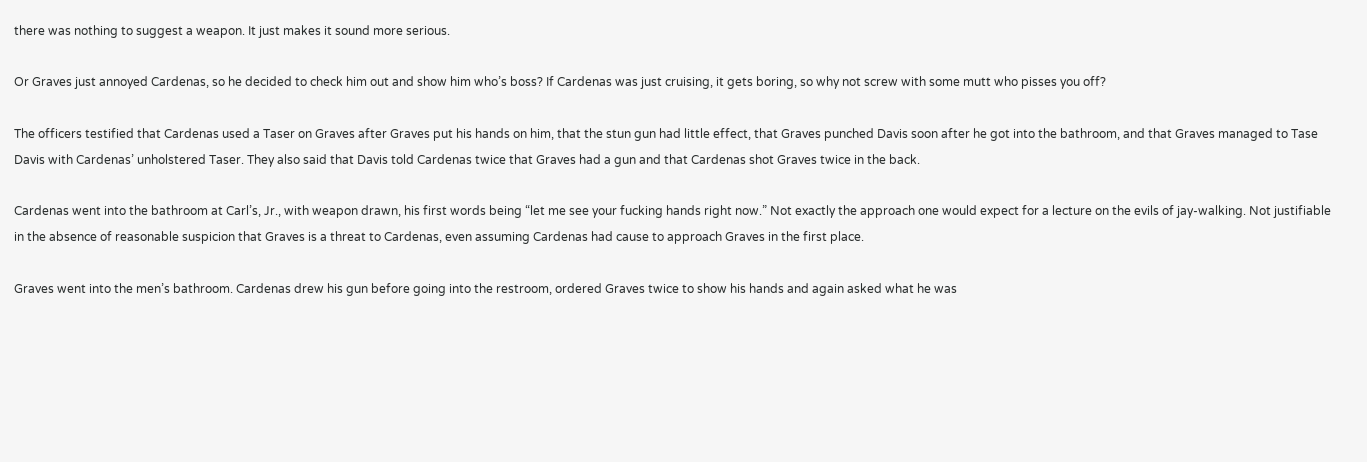there was nothing to suggest a weapon. It just makes it sound more serious.

Or Graves just annoyed Cardenas, so he decided to check him out and show him who’s boss? If Cardenas was just cruising, it gets boring, so why not screw with some mutt who pisses you off?

The officers testified that Cardenas used a Taser on Graves after Graves put his hands on him, that the stun gun had little effect, that Graves punched Davis soon after he got into the bathroom, and that Graves managed to Tase Davis with Cardenas’ unholstered Taser. They also said that Davis told Cardenas twice that Graves had a gun and that Cardenas shot Graves twice in the back.

Cardenas went into the bathroom at Carl’s, Jr., with weapon drawn, his first words being “let me see your fucking hands right now.” Not exactly the approach one would expect for a lecture on the evils of jay-walking. Not justifiable in the absence of reasonable suspicion that Graves is a threat to Cardenas, even assuming Cardenas had cause to approach Graves in the first place.

Graves went into the men’s bathroom. Cardenas drew his gun before going into the restroom, ordered Graves twice to show his hands and again asked what he was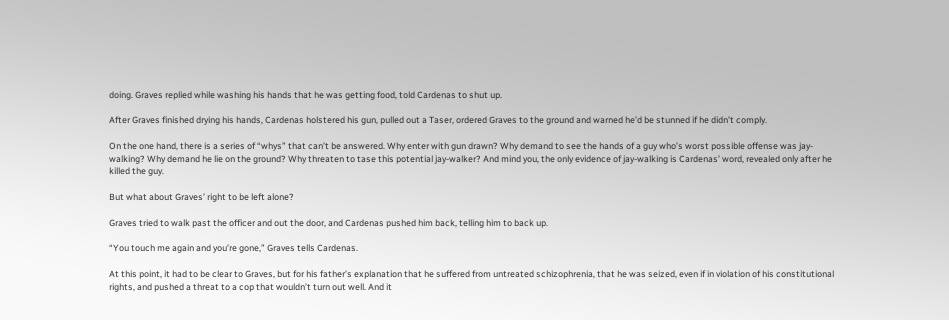doing. Graves replied while washing his hands that he was getting food, told Cardenas to shut up.

After Graves finished drying his hands, Cardenas holstered his gun, pulled out a Taser, ordered Graves to the ground and warned he’d be stunned if he didn’t comply.

On the one hand, there is a series of “whys” that can’t be answered. Why enter with gun drawn? Why demand to see the hands of a guy who’s worst possible offense was jay-walking? Why demand he lie on the ground? Why threaten to tase this potential jay-walker? And mind you, the only evidence of jay-walking is Cardenas’ word, revealed only after he killed the guy.

But what about Graves’ right to be left alone?

Graves tried to walk past the officer and out the door, and Cardenas pushed him back, telling him to back up.

“You touch me again and you’re gone,” Graves tells Cardenas.

At this point, it had to be clear to Graves, but for his father’s explanation that he suffered from untreated schizophrenia, that he was seized, even if in violation of his constitutional rights, and pushed a threat to a cop that wouldn’t turn out well. And it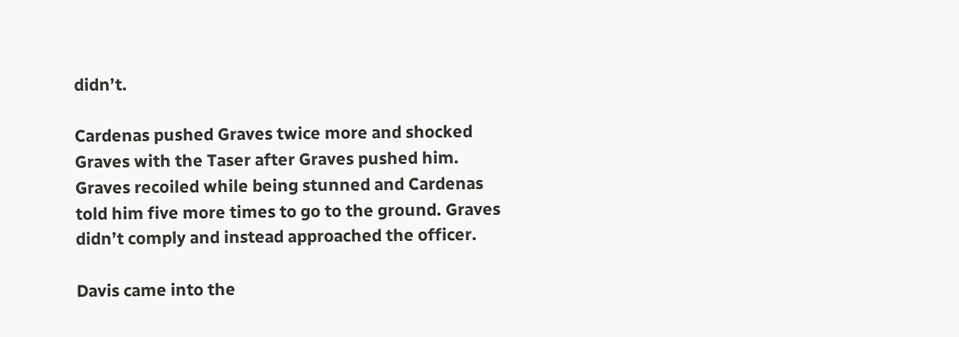didn’t.

Cardenas pushed Graves twice more and shocked Graves with the Taser after Graves pushed him. Graves recoiled while being stunned and Cardenas told him five more times to go to the ground. Graves didn’t comply and instead approached the officer.

Davis came into the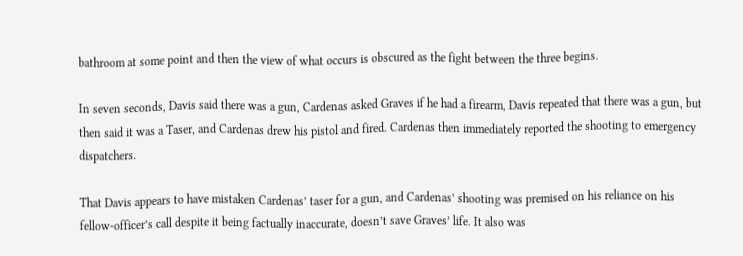bathroom at some point and then the view of what occurs is obscured as the fight between the three begins.

In seven seconds, Davis said there was a gun, Cardenas asked Graves if he had a firearm, Davis repeated that there was a gun, but then said it was a Taser, and Cardenas drew his pistol and fired. Cardenas then immediately reported the shooting to emergency dispatchers.

That Davis appears to have mistaken Cardenas’ taser for a gun, and Cardenas’ shooting was premised on his reliance on his fellow-officer’s call despite it being factually inaccurate, doesn’t save Graves’ life. It also was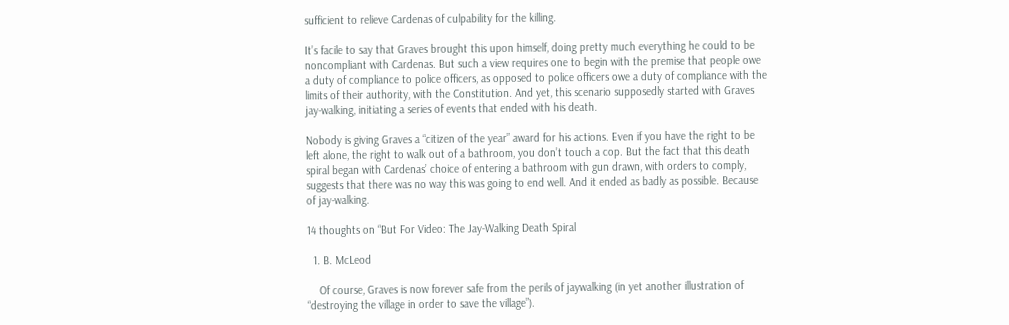sufficient to relieve Cardenas of culpability for the killing.

It’s facile to say that Graves brought this upon himself, doing pretty much everything he could to be noncompliant with Cardenas. But such a view requires one to begin with the premise that people owe a duty of compliance to police officers, as opposed to police officers owe a duty of compliance with the limits of their authority, with the Constitution. And yet, this scenario supposedly started with Graves jay-walking, initiating a series of events that ended with his death.

Nobody is giving Graves a “citizen of the year” award for his actions. Even if you have the right to be left alone, the right to walk out of a bathroom, you don’t touch a cop. But the fact that this death spiral began with Cardenas’ choice of entering a bathroom with gun drawn, with orders to comply, suggests that there was no way this was going to end well. And it ended as badly as possible. Because of jay-walking.

14 thoughts on “But For Video: The Jay-Walking Death Spiral

  1. B. McLeod

    Of course, Graves is now forever safe from the perils of jaywalking (in yet another illustration of “destroying the village in order to save the village”).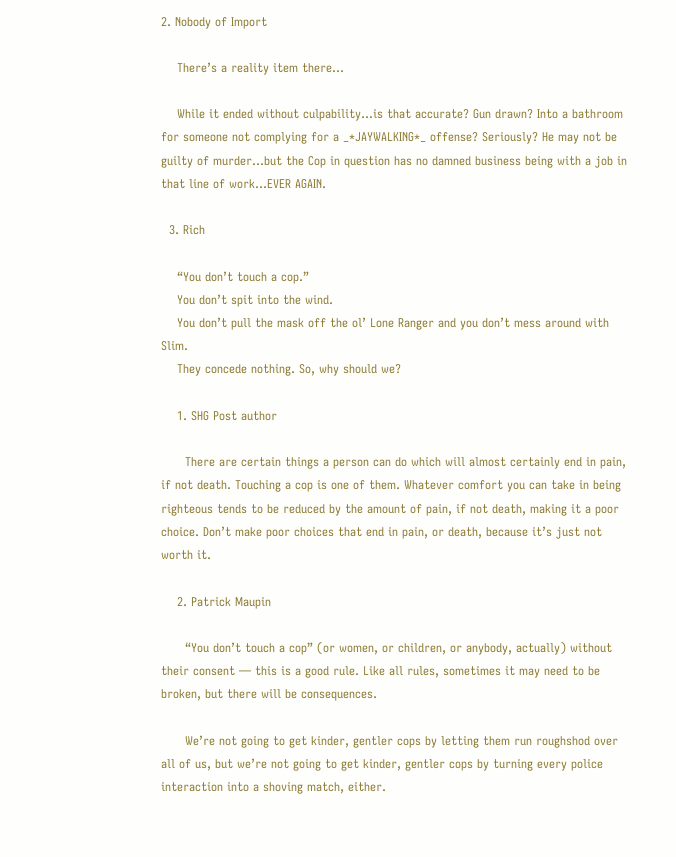2. Nobody of Import

    There’s a reality item there…

    While it ended without culpability…is that accurate? Gun drawn? Into a bathroom for someone not complying for a _*JAYWALKING*_ offense? Seriously? He may not be guilty of murder…but the Cop in question has no damned business being with a job in that line of work…EVER AGAIN.

  3. Rich

    “You don’t touch a cop.”
    You don’t spit into the wind.
    You don’t pull the mask off the ol’ Lone Ranger and you don’t mess around with Slim.
    They concede nothing. So, why should we?

    1. SHG Post author

      There are certain things a person can do which will almost certainly end in pain, if not death. Touching a cop is one of them. Whatever comfort you can take in being righteous tends to be reduced by the amount of pain, if not death, making it a poor choice. Don’t make poor choices that end in pain, or death, because it’s just not worth it.

    2. Patrick Maupin

      “You don’t touch a cop” (or women, or children, or anybody, actually) without their consent — this is a good rule. Like all rules, sometimes it may need to be broken, but there will be consequences.

      We’re not going to get kinder, gentler cops by letting them run roughshod over all of us, but we’re not going to get kinder, gentler cops by turning every police interaction into a shoving match, either.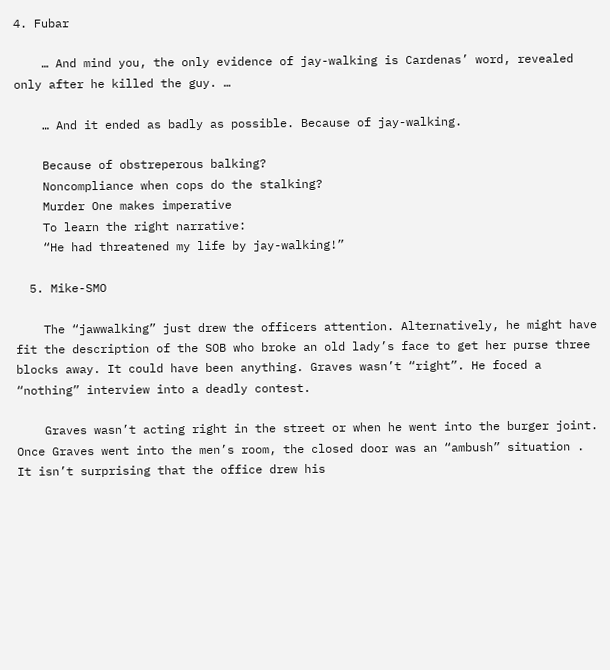4. Fubar

    … And mind you, the only evidence of jay-walking is Cardenas’ word, revealed only after he killed the guy. …

    … And it ended as badly as possible. Because of jay-walking.

    Because of obstreperous balking?
    Noncompliance when cops do the stalking?
    Murder One makes imperative
    To learn the right narrative:
    “He had threatened my life by jay-walking!”

  5. Mike-SMO

    The “jawwalking” just drew the officers attention. Alternatively, he might have fit the description of the SOB who broke an old lady’s face to get her purse three blocks away. It could have been anything. Graves wasn’t “right”. He foced a “nothing” interview into a deadly contest.

    Graves wasn’t acting right in the street or when he went into the burger joint. Once Graves went into the men’s room, the closed door was an “ambush” situation . It isn’t surprising that the office drew his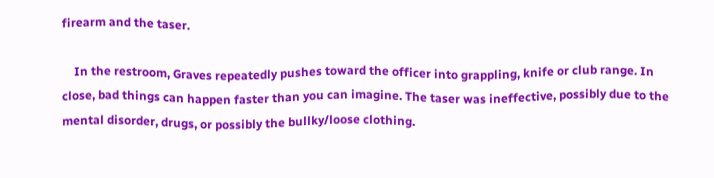firearm and the taser.

    In the restroom, Graves repeatedly pushes toward the officer into grappling, knife or club range. In close, bad things can happen faster than you can imagine. The taser was ineffective, possibly due to the mental disorder, drugs, or possibly the bullky/loose clothing.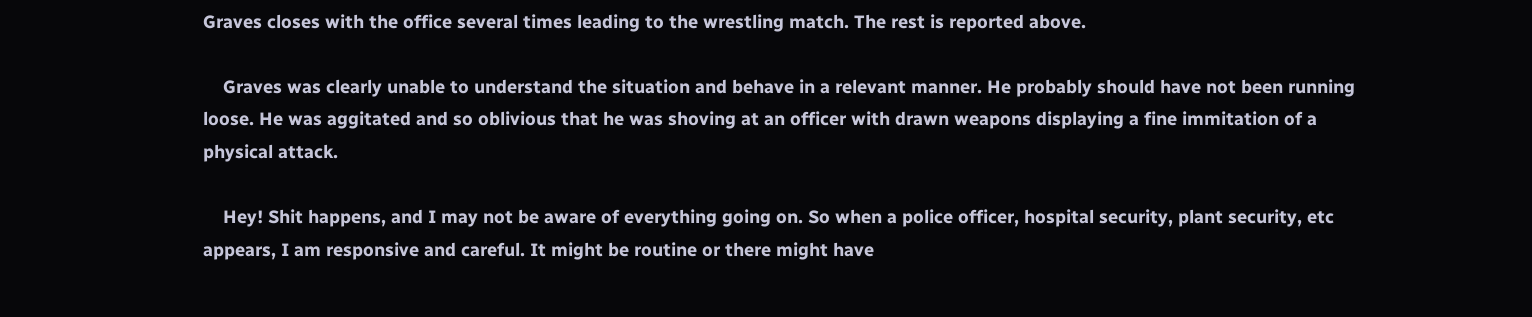Graves closes with the office several times leading to the wrestling match. The rest is reported above.

    Graves was clearly unable to understand the situation and behave in a relevant manner. He probably should have not been running loose. He was aggitated and so oblivious that he was shoving at an officer with drawn weapons displaying a fine immitation of a physical attack.

    Hey! Shit happens, and I may not be aware of everything going on. So when a police officer, hospital security, plant security, etc appears, I am responsive and careful. It might be routine or there might have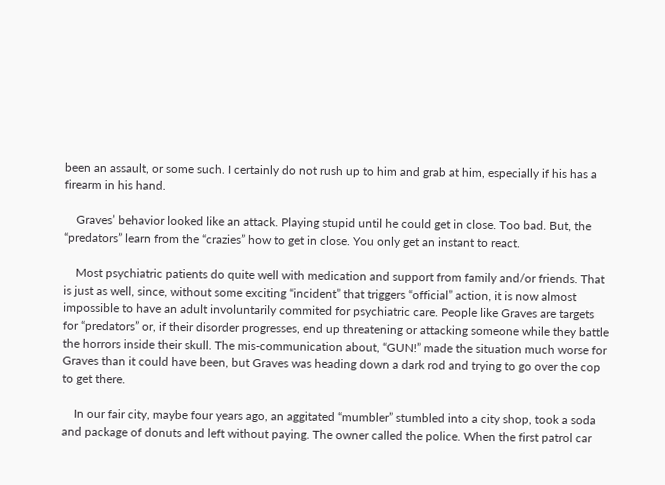been an assault, or some such. I certainly do not rush up to him and grab at him, especially if his has a firearm in his hand.

    Graves’ behavior looked like an attack. Playing stupid until he could get in close. Too bad. But, the “predators” learn from the “crazies” how to get in close. You only get an instant to react.

    Most psychiatric patients do quite well with medication and support from family and/or friends. That is just as well, since, without some exciting “incident” that triggers “official” action, it is now almost impossible to have an adult involuntarily commited for psychiatric care. People like Graves are targets for “predators” or, if their disorder progresses, end up threatening or attacking someone while they battle the horrors inside their skull. The mis-communication about, “GUN!” made the situation much worse for Graves than it could have been, but Graves was heading down a dark rod and trying to go over the cop to get there.

    In our fair city, maybe four years ago, an aggitated “mumbler” stumbled into a city shop, took a soda and package of donuts and left without paying. The owner called the police. When the first patrol car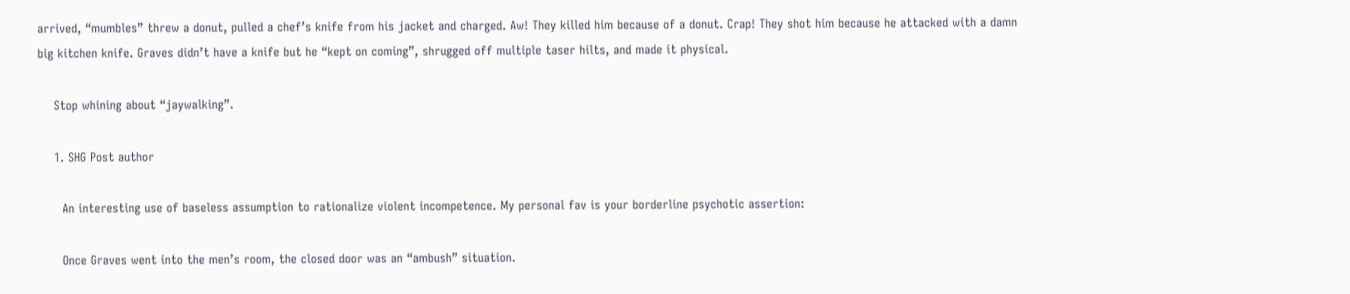arrived, “mumbles” threw a donut, pulled a chef’s knife from his jacket and charged. Aw! They killed him because of a donut. Crap! They shot him because he attacked with a damn big kitchen knife. Graves didn’t have a knife but he “kept on coming”, shrugged off multiple taser hilts, and made it physical.

    Stop whining about “jaywalking”.

    1. SHG Post author

      An interesting use of baseless assumption to rationalize violent incompetence. My personal fav is your borderline psychotic assertion:

      Once Graves went into the men’s room, the closed door was an “ambush” situation.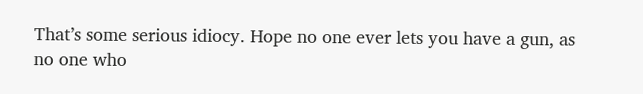That’s some serious idiocy. Hope no one ever lets you have a gun, as no one who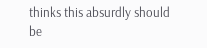thinks this absurdly should be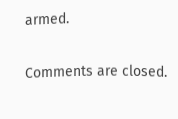armed.

Comments are closed.